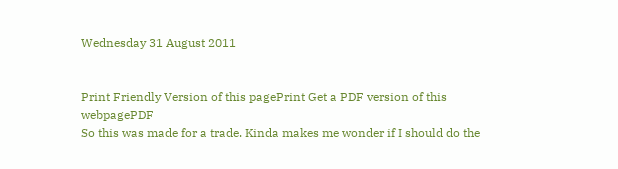Wednesday 31 August 2011


Print Friendly Version of this pagePrint Get a PDF version of this webpagePDF
So this was made for a trade. Kinda makes me wonder if I should do the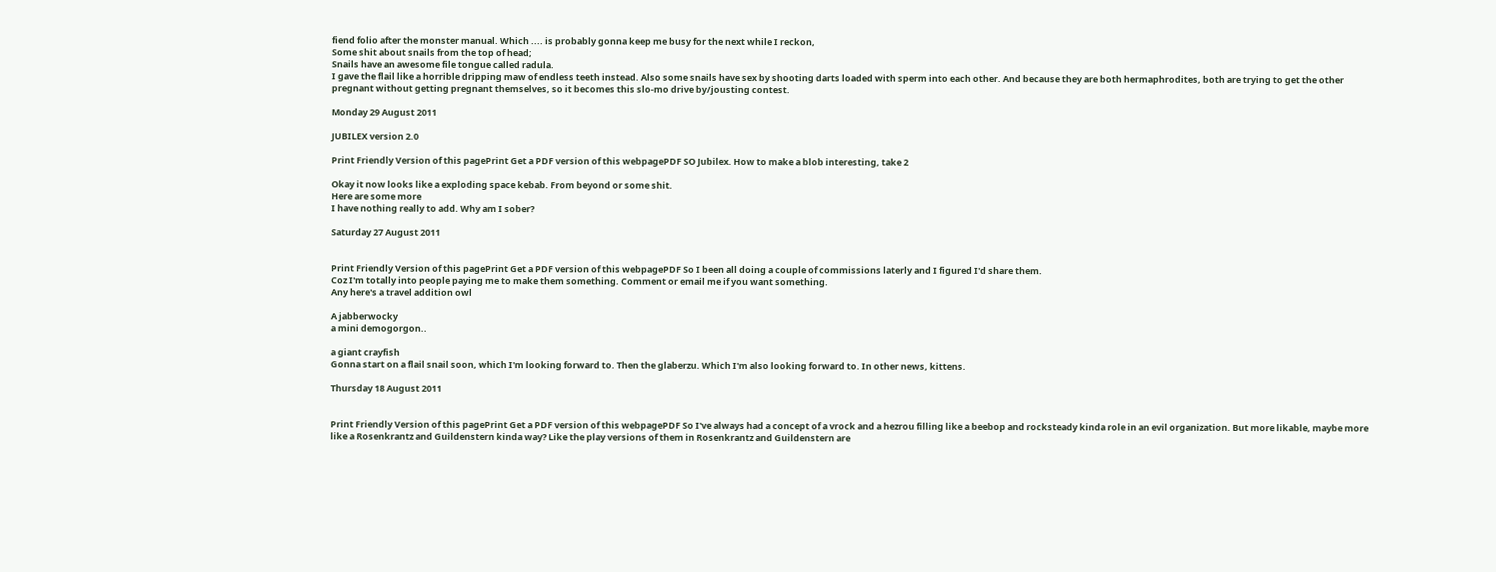fiend folio after the monster manual. Which .... is probably gonna keep me busy for the next while I reckon,
Some shit about snails from the top of head;
Snails have an awesome file tongue called radula.
I gave the flail like a horrible dripping maw of endless teeth instead. Also some snails have sex by shooting darts loaded with sperm into each other. And because they are both hermaphrodites, both are trying to get the other pregnant without getting pregnant themselves, so it becomes this slo-mo drive by/jousting contest.

Monday 29 August 2011

JUBILEX version 2.0

Print Friendly Version of this pagePrint Get a PDF version of this webpagePDF SO Jubilex. How to make a blob interesting, take 2

Okay it now looks like a exploding space kebab. From beyond or some shit.
Here are some more
I have nothing really to add. Why am I sober?

Saturday 27 August 2011


Print Friendly Version of this pagePrint Get a PDF version of this webpagePDF So I been all doing a couple of commissions laterly and I figured I'd share them.
Coz I'm totally into people paying me to make them something. Comment or email me if you want something.
Any here's a travel addition owl

A jabberwocky
a mini demogorgon..

a giant crayfish
Gonna start on a flail snail soon, which I'm looking forward to. Then the glaberzu. Which I'm also looking forward to. In other news, kittens.

Thursday 18 August 2011


Print Friendly Version of this pagePrint Get a PDF version of this webpagePDF So I've always had a concept of a vrock and a hezrou filling like a beebop and rocksteady kinda role in an evil organization. But more likable, maybe more like a Rosenkrantz and Guildenstern kinda way? Like the play versions of them in Rosenkrantz and Guildenstern are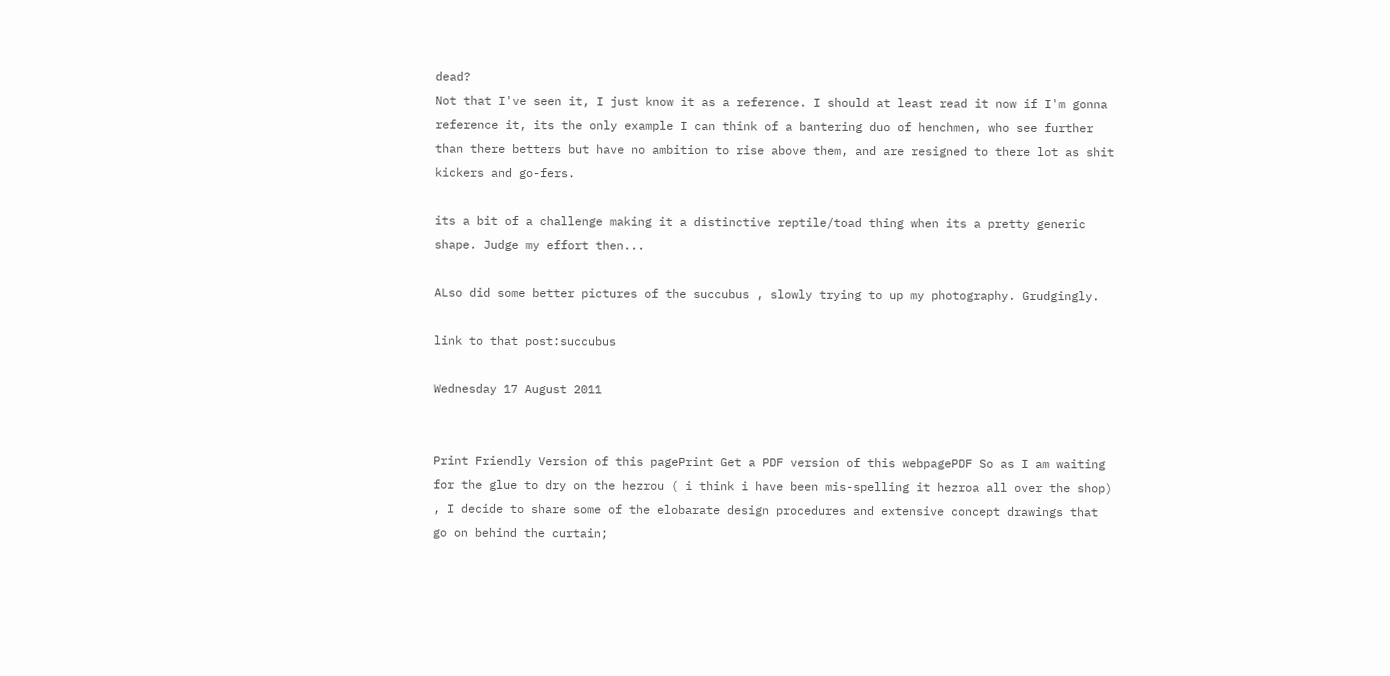dead?
Not that I've seen it, I just know it as a reference. I should at least read it now if I'm gonna reference it, its the only example I can think of a bantering duo of henchmen, who see further than there betters but have no ambition to rise above them, and are resigned to there lot as shit kickers and go-fers.

its a bit of a challenge making it a distinctive reptile/toad thing when its a pretty generic  shape. Judge my effort then...

ALso did some better pictures of the succubus , slowly trying to up my photography. Grudgingly.

link to that post:succubus

Wednesday 17 August 2011


Print Friendly Version of this pagePrint Get a PDF version of this webpagePDF So as I am waiting for the glue to dry on the hezrou ( i think i have been mis-spelling it hezroa all over the shop) , I decide to share some of the elobarate design procedures and extensive concept drawings that go on behind the curtain;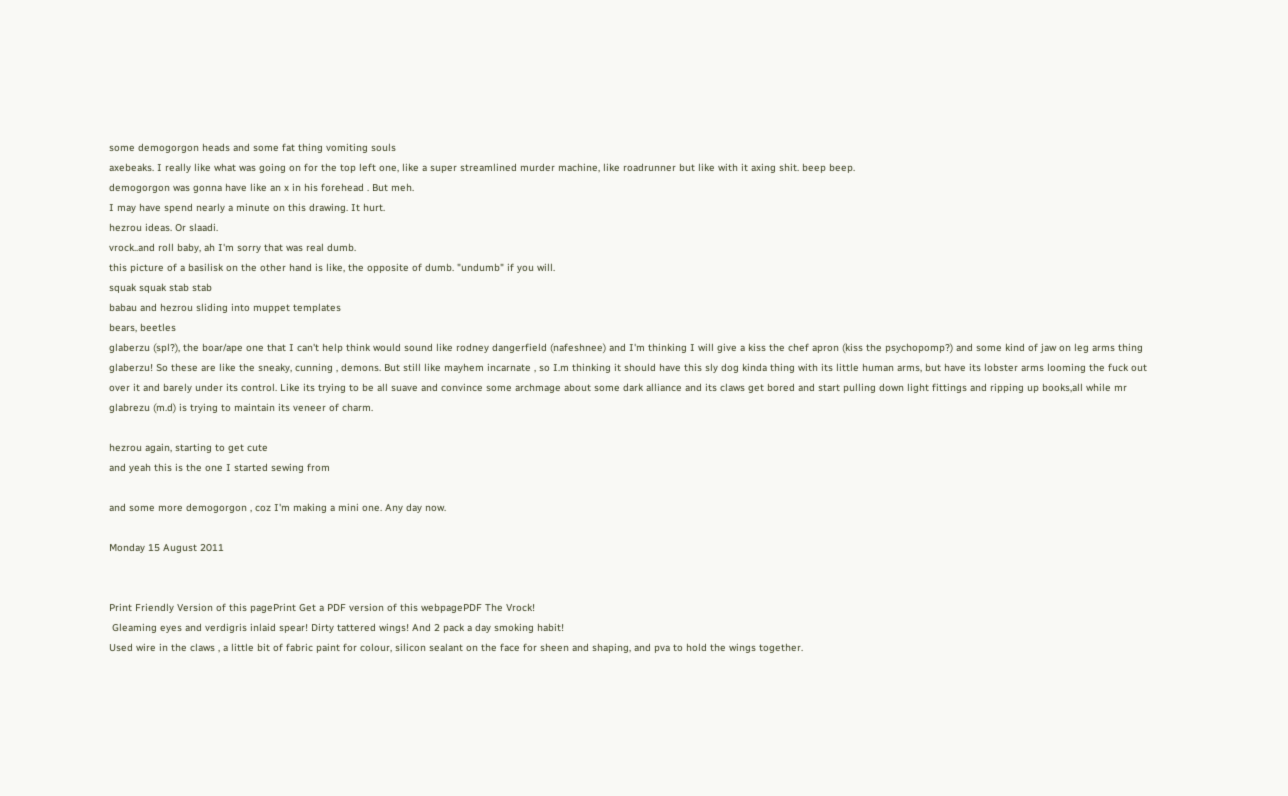some demogorgon heads and some fat thing vomiting souls
axebeaks. I really like what was going on for the top left one, like a super streamlined murder machine, like roadrunner but like with it axing shit. beep beep.
demogorgon was gonna have like an x in his forehead . But meh.
I may have spend nearly a minute on this drawing. It hurt.
hezrou ideas. Or slaadi.
vrock..and roll baby, ah I'm sorry that was real dumb.
this picture of a basilisk on the other hand is like, the opposite of dumb. "undumb" if you will.
squak squak stab stab
babau and hezrou sliding into muppet templates
bears, beetles
glaberzu (spl?), the boar/ape one that I can't help think would sound like rodney dangerfield (nafeshnee) and I'm thinking I will give a kiss the chef apron (kiss the psychopomp?) and some kind of jaw on leg arms thing
glaberzu! So these are like the sneaky, cunning , demons. But still like mayhem incarnate , so I.m thinking it should have this sly dog kinda thing with its little human arms, but have its lobster arms looming the fuck out over it and barely under its control. Like its trying to be all suave and convince some archmage about some dark alliance and its claws get bored and start pulling down light fittings and ripping up books,all while mr glabrezu (m.d) is trying to maintain its veneer of charm.

hezrou again, starting to get cute
and yeah this is the one I started sewing from

and some more demogorgon , coz I'm making a mini one. Any day now.

Monday 15 August 2011


Print Friendly Version of this pagePrint Get a PDF version of this webpagePDF The Vrock!
 Gleaming eyes and verdigris inlaid spear! Dirty tattered wings! And 2 pack a day smoking habit!
Used wire in the claws , a little bit of fabric paint for colour, silicon sealant on the face for sheen and shaping, and pva to hold the wings together.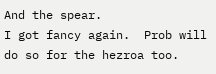And the spear.
I got fancy again.  Prob will do so for the hezroa too.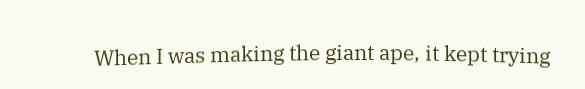When I was making the giant ape, it kept trying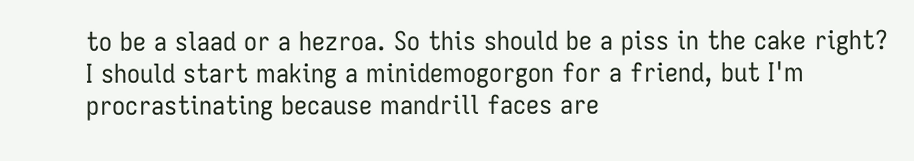to be a slaad or a hezroa. So this should be a piss in the cake right?
I should start making a minidemogorgon for a friend, but I'm procrastinating because mandrill faces are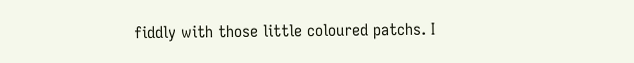fiddly with those little coloured patchs. I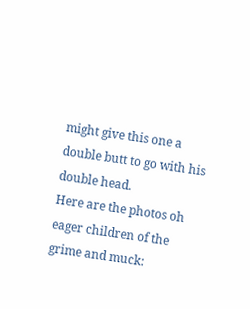might give this one a double butt to go with his double head.
Here are the photos oh eager children of the grime and muck: